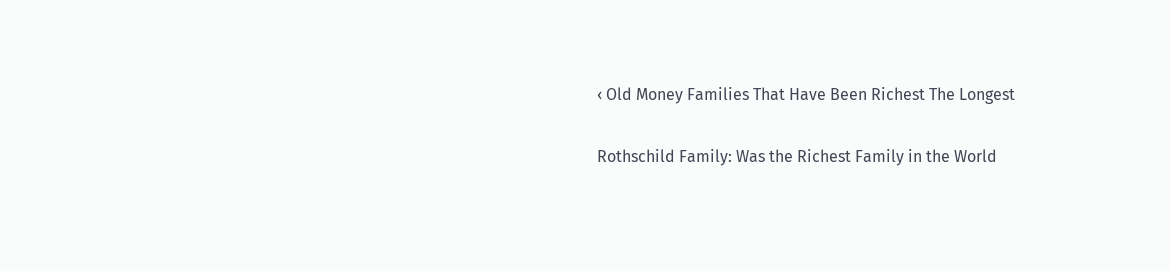‹ Old Money Families That Have Been Richest The Longest

Rothschild Family: Was the Richest Family in the World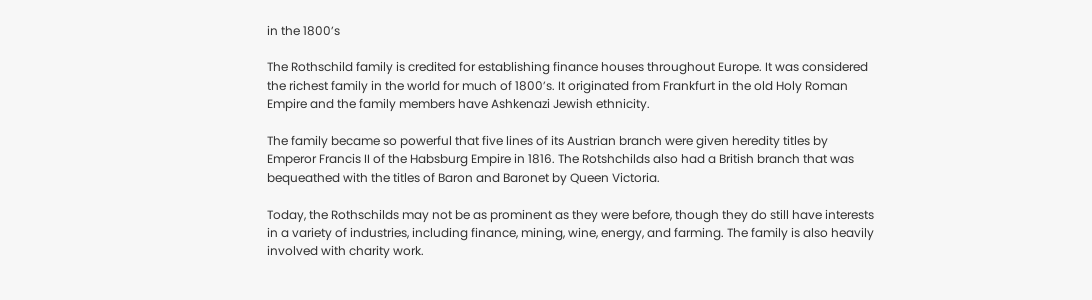in the 1800’s

The Rothschild family is credited for establishing finance houses throughout Europe. It was considered the richest family in the world for much of 1800’s. It originated from Frankfurt in the old Holy Roman Empire and the family members have Ashkenazi Jewish ethnicity.

The family became so powerful that five lines of its Austrian branch were given heredity titles by Emperor Francis II of the Habsburg Empire in 1816. The Rotshchilds also had a British branch that was bequeathed with the titles of Baron and Baronet by Queen Victoria.

Today, the Rothschilds may not be as prominent as they were before, though they do still have interests in a variety of industries, including finance, mining, wine, energy, and farming. The family is also heavily involved with charity work.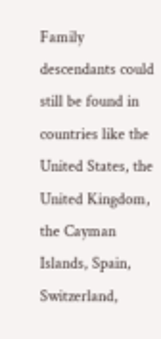Family descendants could still be found in countries like the United States, the United Kingdom, the Cayman Islands, Spain, Switzerland,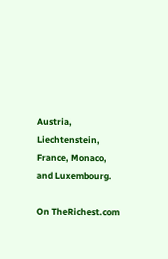Austria, Liechtenstein, France, Monaco, and Luxembourg.

On TheRichest.com